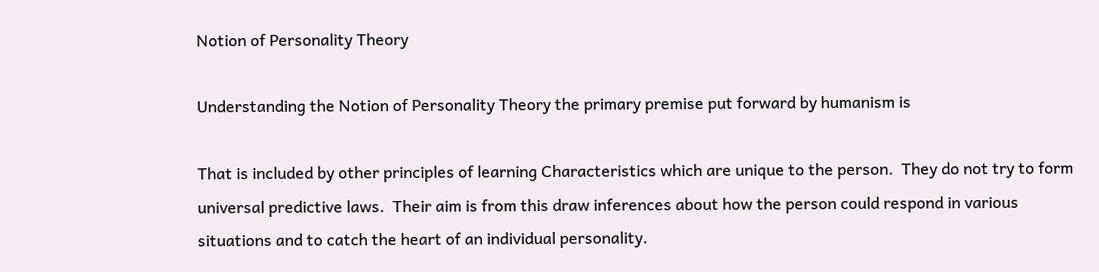Notion of Personality Theory

Understanding the Notion of Personality Theory the primary premise put forward by humanism is

That is included by other principles of learning Characteristics which are unique to the person.  They do not try to form universal predictive laws.  Their aim is from this draw inferences about how the person could respond in various situations and to catch the heart of an individual personality.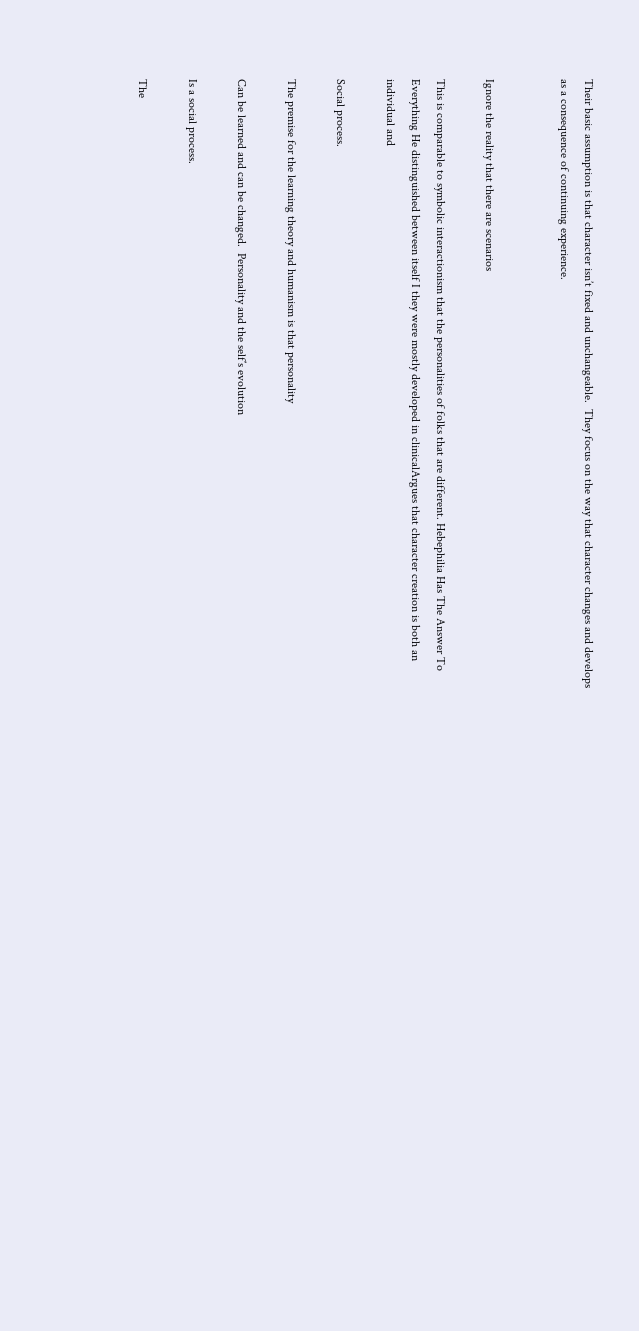Their basic assumption is that character isn’t fixed and unchangeable.  They focus on the way that character changes and develops as a consequence of continuing experience.


Ignore the reality that there are scenarios

This is comparable to symbolic interactionism that the personalities of folks that are different. Hebephilia Has The Answer To Everything He distinguished between itself I they were mostly developed in clinicalArgues that character creation is both an individual and

Social process.

The premise for the learning theory and humanism is that personality

Can be learned and can be changed.  Personality and the self’s evolution

Is a social process.

The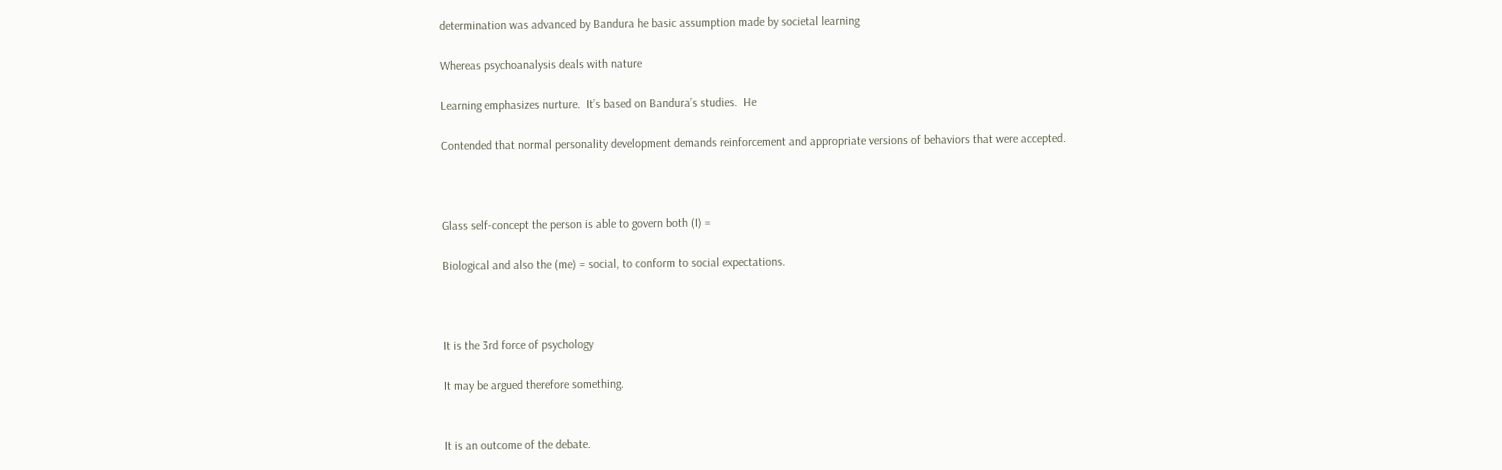determination was advanced by Bandura he basic assumption made by societal learning

Whereas psychoanalysis deals with nature

Learning emphasizes nurture.  It’s based on Bandura’s studies.  He

Contended that normal personality development demands reinforcement and appropriate versions of behaviors that were accepted.



Glass self-concept the person is able to govern both (I) =

Biological and also the (me) = social, to conform to social expectations.



It is the 3rd force of psychology

It may be argued therefore something.


It is an outcome of the debate.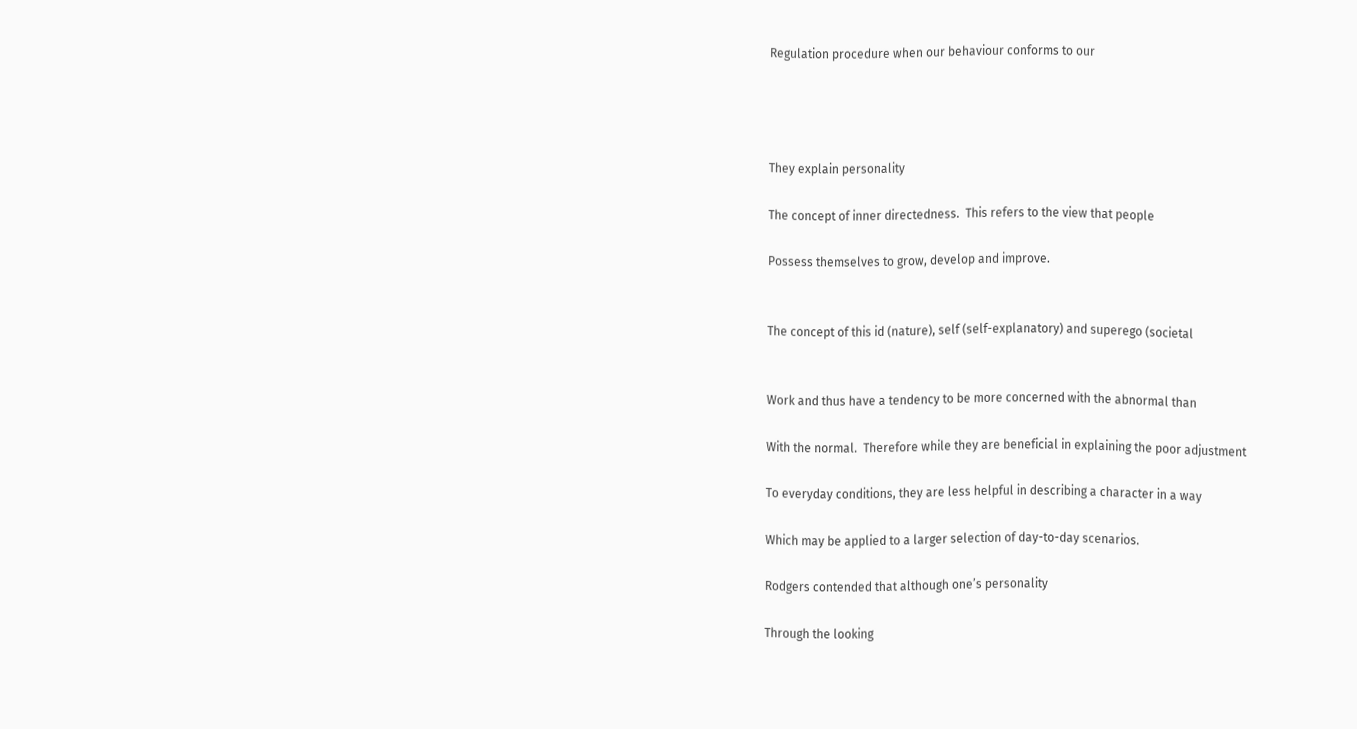Regulation procedure when our behaviour conforms to our




They explain personality

The concept of inner directedness.  This refers to the view that people

Possess themselves to grow, develop and improve.


The concept of this id (nature), self (self-explanatory) and superego (societal


Work and thus have a tendency to be more concerned with the abnormal than

With the normal.  Therefore while they are beneficial in explaining the poor adjustment

To everyday conditions, they are less helpful in describing a character in a way

Which may be applied to a larger selection of day-to-day scenarios.

Rodgers contended that although one’s personality

Through the looking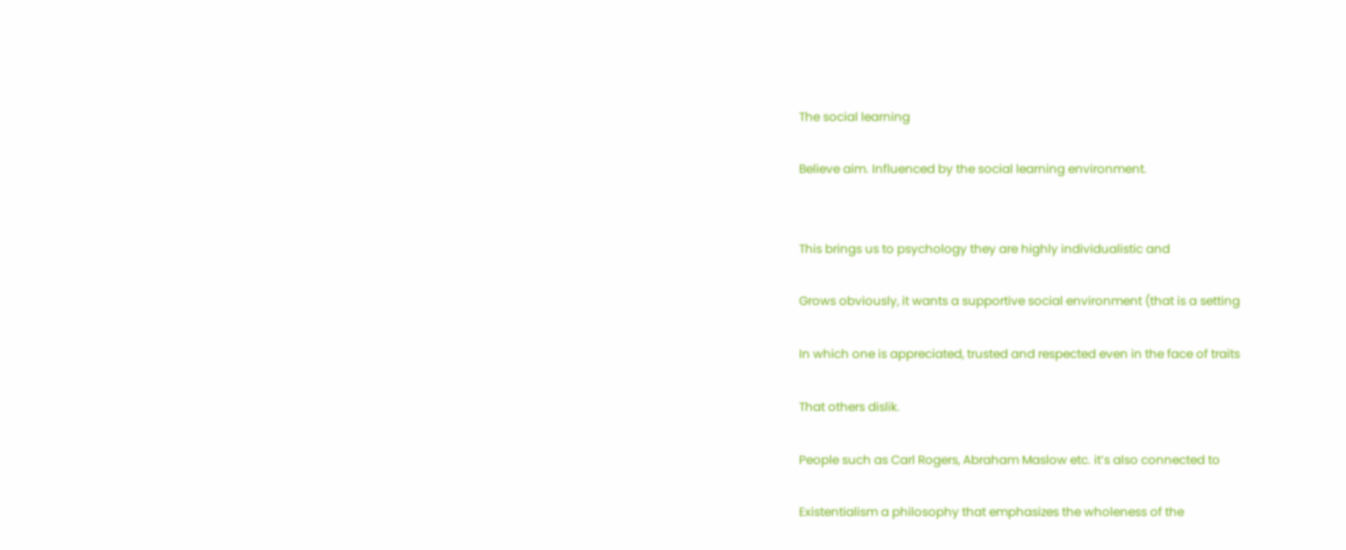The social learning

Believe aim. Influenced by the social learning environment.


This brings us to psychology they are highly individualistic and

Grows obviously, it wants a supportive social environment (that is a setting

In which one is appreciated, trusted and respected even in the face of traits

That others dislik.

People such as Carl Rogers, Abraham Maslow etc. it’s also connected to

Existentialism a philosophy that emphasizes the wholeness of the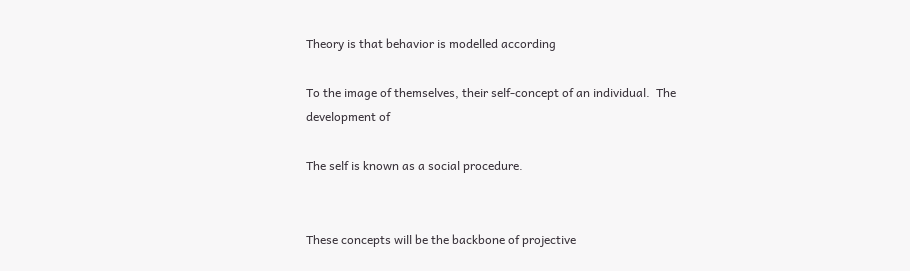Theory is that behavior is modelled according

To the image of themselves, their self-concept of an individual.  The development of

The self is known as a social procedure.


These concepts will be the backbone of projective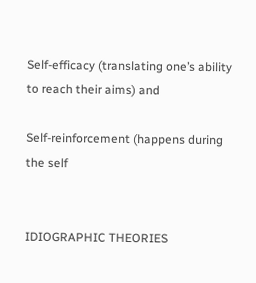Self-efficacy (translating one’s ability to reach their aims) and

Self-reinforcement (happens during the self


IDIOGRAPHIC THEORIES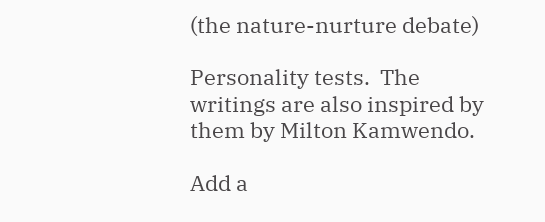(the nature-nurture debate)

Personality tests.  The writings are also inspired by them by Milton Kamwendo.

Add a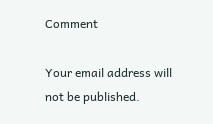Comment

Your email address will not be published.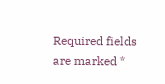Required fields are marked *